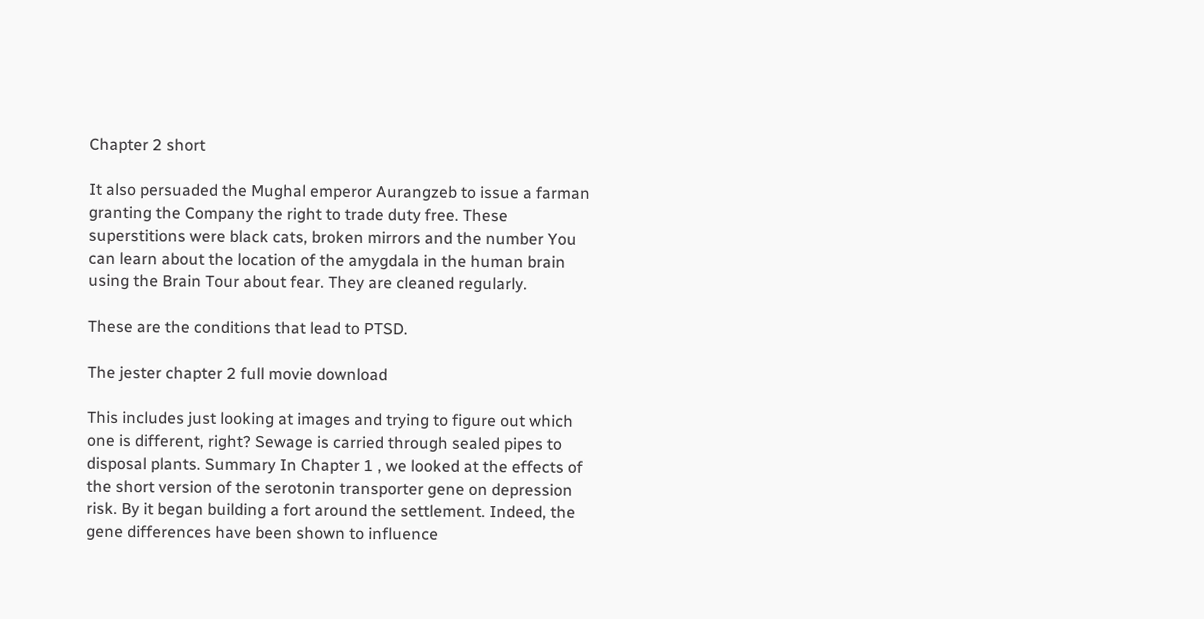Chapter 2 short

It also persuaded the Mughal emperor Aurangzeb to issue a farman granting the Company the right to trade duty free. These superstitions were black cats, broken mirrors and the number You can learn about the location of the amygdala in the human brain using the Brain Tour about fear. They are cleaned regularly.

These are the conditions that lead to PTSD.

The jester chapter 2 full movie download

This includes just looking at images and trying to figure out which one is different, right? Sewage is carried through sealed pipes to disposal plants. Summary In Chapter 1 , we looked at the effects of the short version of the serotonin transporter gene on depression risk. By it began building a fort around the settlement. Indeed, the gene differences have been shown to influence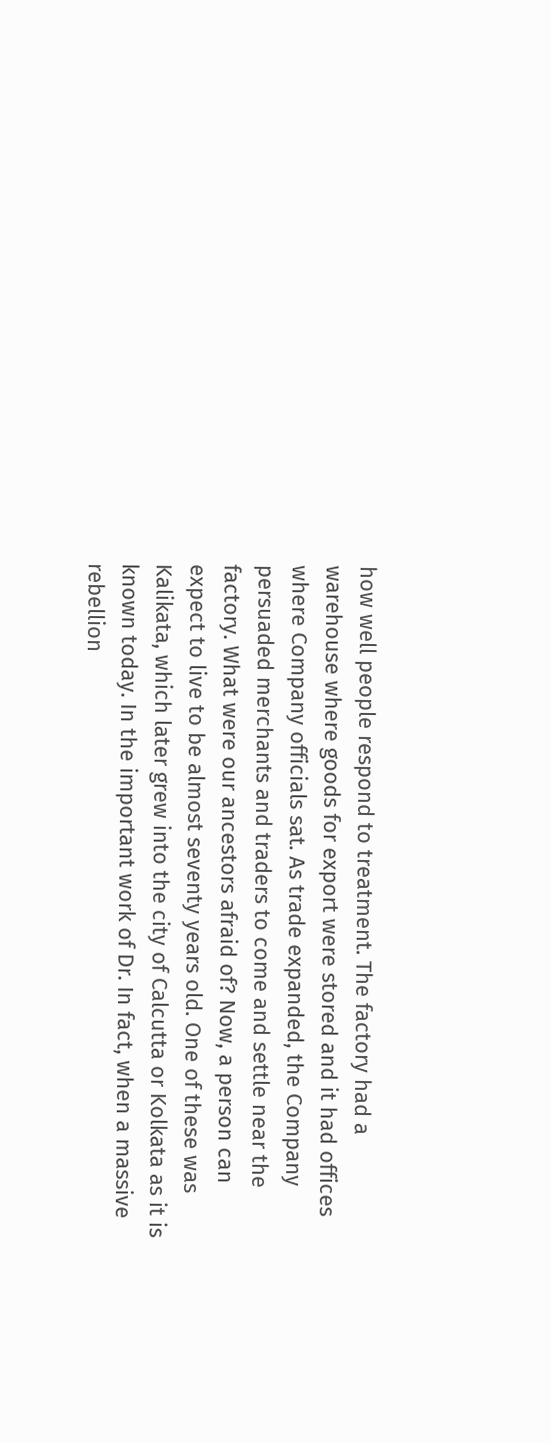how well people respond to treatment. The factory had a warehouse where goods for export were stored and it had offices where Company officials sat. As trade expanded, the Company persuaded merchants and traders to come and settle near the factory. What were our ancestors afraid of? Now, a person can expect to live to be almost seventy years old. One of these was Kalikata, which later grew into the city of Calcutta or Kolkata as it is known today. In the important work of Dr. In fact, when a massive rebellion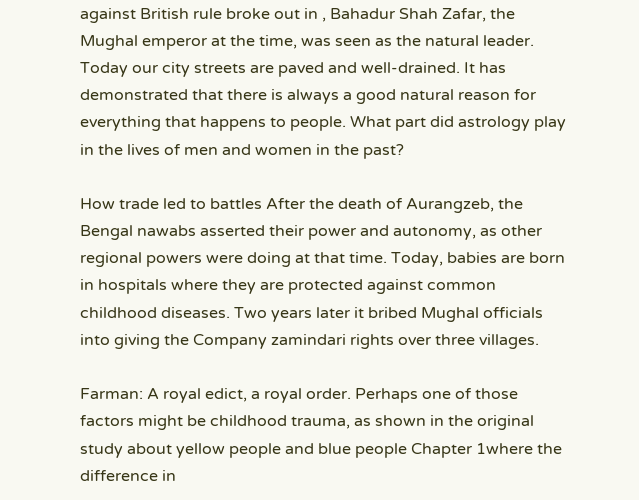against British rule broke out in , Bahadur Shah Zafar, the Mughal emperor at the time, was seen as the natural leader. Today our city streets are paved and well-drained. It has demonstrated that there is always a good natural reason for everything that happens to people. What part did astrology play in the lives of men and women in the past?

How trade led to battles After the death of Aurangzeb, the Bengal nawabs asserted their power and autonomy, as other regional powers were doing at that time. Today, babies are born in hospitals where they are protected against common childhood diseases. Two years later it bribed Mughal officials into giving the Company zamindari rights over three villages.

Farman: A royal edict, a royal order. Perhaps one of those factors might be childhood trauma, as shown in the original study about yellow people and blue people Chapter 1where the difference in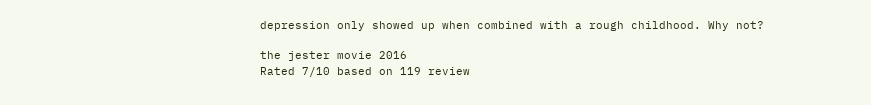depression only showed up when combined with a rough childhood. Why not?

the jester movie 2016
Rated 7/10 based on 119 review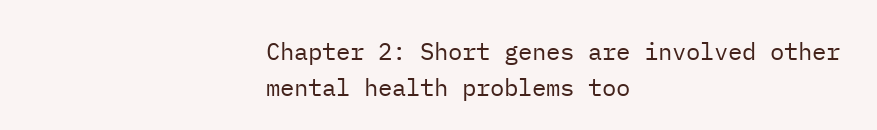Chapter 2: Short genes are involved other mental health problems too